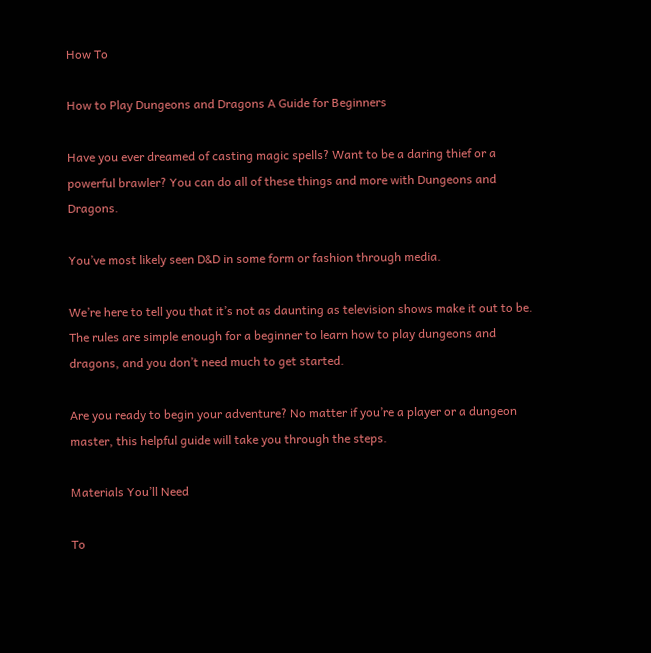How To

How to Play Dungeons and Dragons A Guide for Beginners

Have you ever dreamed of casting magic spells? Want to be a daring thief or a powerful brawler? You can do all of these things and more with Dungeons and Dragons.

You’ve most likely seen D&D in some form or fashion through media.

We’re here to tell you that it’s not as daunting as television shows make it out to be. The rules are simple enough for a beginner to learn how to play dungeons and dragons, and you don’t need much to get started.

Are you ready to begin your adventure? No matter if you’re a player or a dungeon master, this helpful guide will take you through the steps.

Materials You’ll Need

To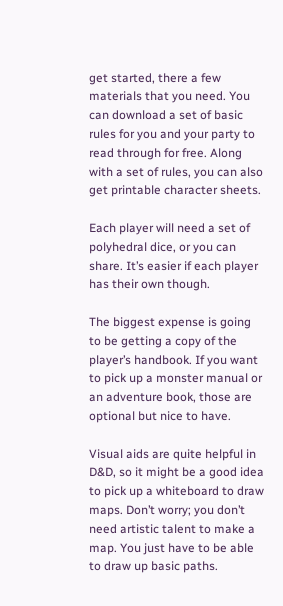get started, there a few materials that you need. You can download a set of basic rules for you and your party to read through for free. Along with a set of rules, you can also get printable character sheets.

Each player will need a set of polyhedral dice, or you can share. It’s easier if each player has their own though.

The biggest expense is going to be getting a copy of the player’s handbook. If you want to pick up a monster manual or an adventure book, those are optional but nice to have.

Visual aids are quite helpful in D&D, so it might be a good idea to pick up a whiteboard to draw maps. Don’t worry; you don’t need artistic talent to make a map. You just have to be able to draw up basic paths.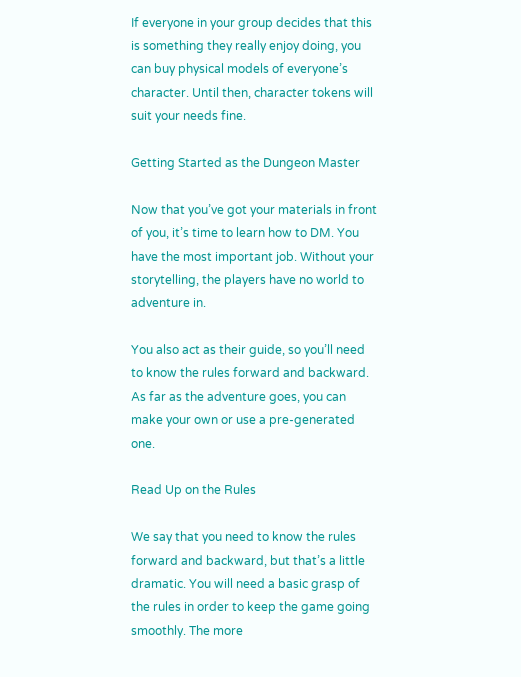If everyone in your group decides that this is something they really enjoy doing, you can buy physical models of everyone’s character. Until then, character tokens will suit your needs fine.

Getting Started as the Dungeon Master

Now that you’ve got your materials in front of you, it’s time to learn how to DM. You have the most important job. Without your storytelling, the players have no world to adventure in.

You also act as their guide, so you’ll need to know the rules forward and backward. As far as the adventure goes, you can make your own or use a pre-generated one.

Read Up on the Rules

We say that you need to know the rules forward and backward, but that’s a little dramatic. You will need a basic grasp of the rules in order to keep the game going smoothly. The more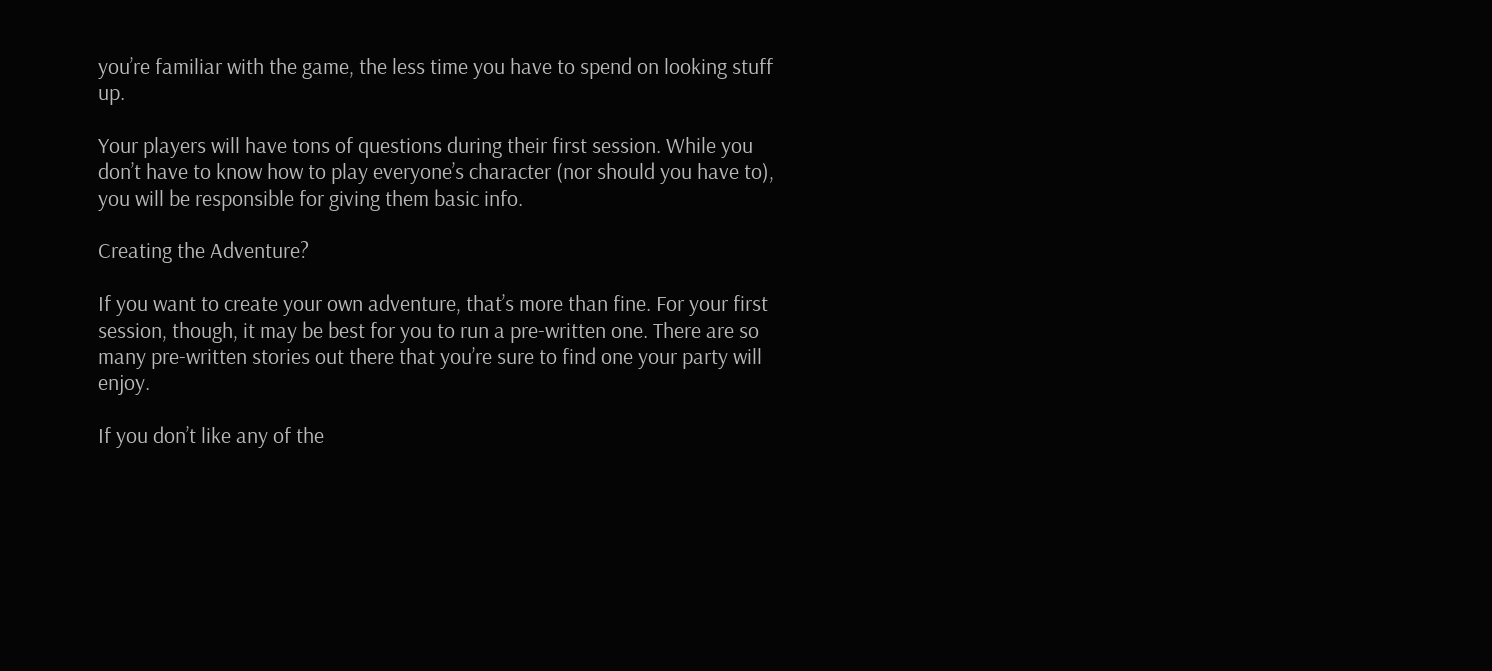you’re familiar with the game, the less time you have to spend on looking stuff up.

Your players will have tons of questions during their first session. While you don’t have to know how to play everyone’s character (nor should you have to), you will be responsible for giving them basic info.

Creating the Adventure?

If you want to create your own adventure, that’s more than fine. For your first session, though, it may be best for you to run a pre-written one. There are so many pre-written stories out there that you’re sure to find one your party will enjoy.

If you don’t like any of the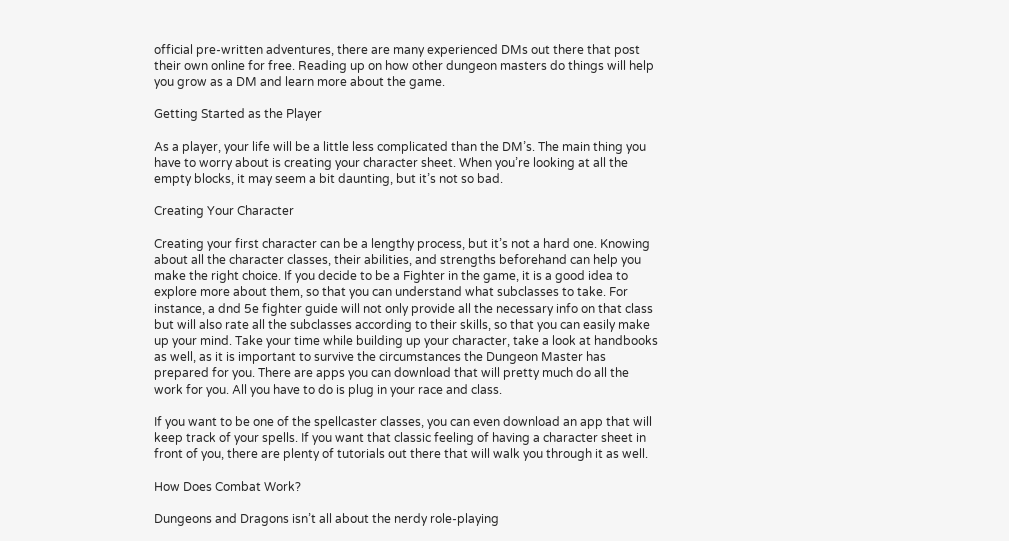official pre-written adventures, there are many experienced DMs out there that post their own online for free. Reading up on how other dungeon masters do things will help you grow as a DM and learn more about the game.

Getting Started as the Player

As a player, your life will be a little less complicated than the DM’s. The main thing you have to worry about is creating your character sheet. When you’re looking at all the empty blocks, it may seem a bit daunting, but it’s not so bad.

Creating Your Character

Creating your first character can be a lengthy process, but it’s not a hard one. Knowing about all the character classes, their abilities, and strengths beforehand can help you make the right choice. If you decide to be a Fighter in the game, it is a good idea to explore more about them, so that you can understand what subclasses to take. For instance, a dnd 5e fighter guide will not only provide all the necessary info on that class but will also rate all the subclasses according to their skills, so that you can easily make up your mind. Take your time while building up your character, take a look at handbooks as well, as it is important to survive the circumstances the Dungeon Master has prepared for you. There are apps you can download that will pretty much do all the work for you. All you have to do is plug in your race and class.

If you want to be one of the spellcaster classes, you can even download an app that will keep track of your spells. If you want that classic feeling of having a character sheet in front of you, there are plenty of tutorials out there that will walk you through it as well.

How Does Combat Work?

Dungeons and Dragons isn’t all about the nerdy role-playing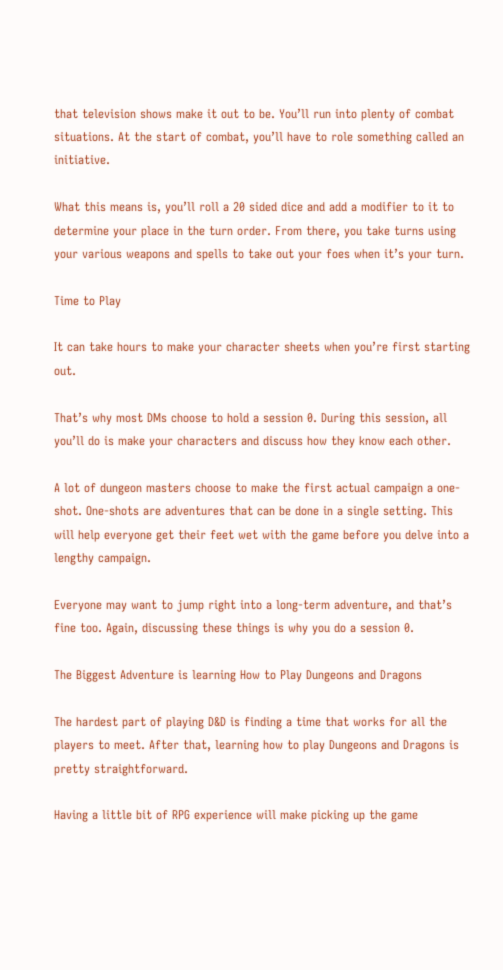that television shows make it out to be. You’ll run into plenty of combat situations. At the start of combat, you’ll have to role something called an initiative.

What this means is, you’ll roll a 20 sided dice and add a modifier to it to determine your place in the turn order. From there, you take turns using your various weapons and spells to take out your foes when it’s your turn.

Time to Play

It can take hours to make your character sheets when you’re first starting out.

That’s why most DMs choose to hold a session 0. During this session, all you’ll do is make your characters and discuss how they know each other.

A lot of dungeon masters choose to make the first actual campaign a one-shot. One-shots are adventures that can be done in a single setting. This will help everyone get their feet wet with the game before you delve into a lengthy campaign.

Everyone may want to jump right into a long-term adventure, and that’s fine too. Again, discussing these things is why you do a session 0.

The Biggest Adventure is learning How to Play Dungeons and Dragons

The hardest part of playing D&D is finding a time that works for all the players to meet. After that, learning how to play Dungeons and Dragons is pretty straightforward.

Having a little bit of RPG experience will make picking up the game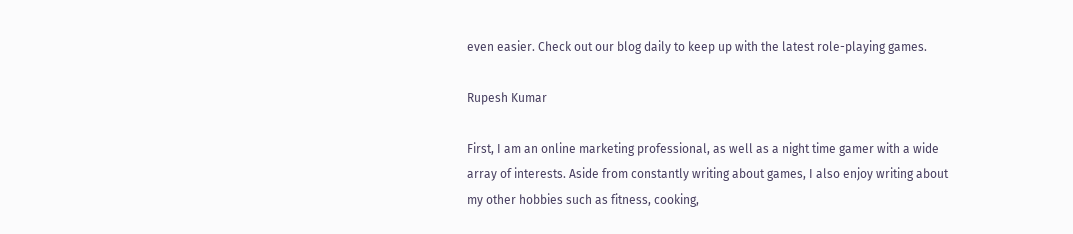even easier. Check out our blog daily to keep up with the latest role-playing games.

Rupesh Kumar

First, I am an online marketing professional, as well as a night time gamer with a wide array of interests. Aside from constantly writing about games, I also enjoy writing about my other hobbies such as fitness, cooking,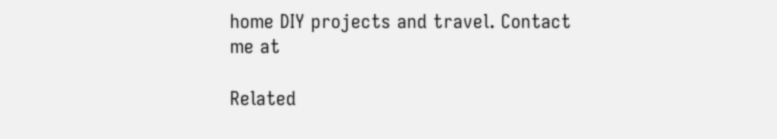home DIY projects and travel. Contact me at

Related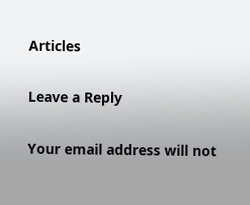Articles

Leave a Reply

Your email address will not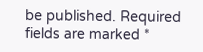be published. Required fields are marked *